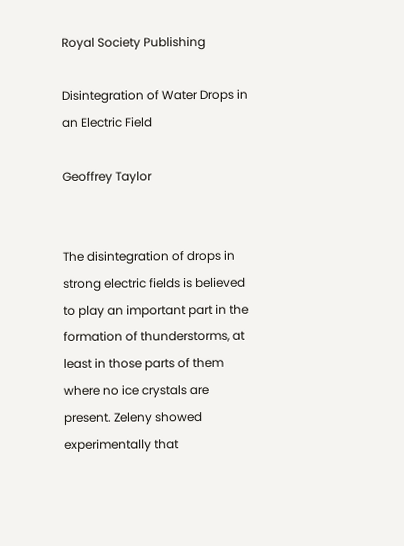Royal Society Publishing

Disintegration of Water Drops in an Electric Field

Geoffrey Taylor


The disintegration of drops in strong electric fields is believed to play an important part in the formation of thunderstorms, at least in those parts of them where no ice crystals are present. Zeleny showed experimentally that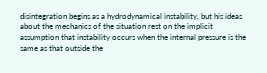disintegration begins as a hydrodynamical instability, but his ideas about the mechanics of the situation rest on the implicit assumption that instability occurs when the internal pressure is the same as that outside the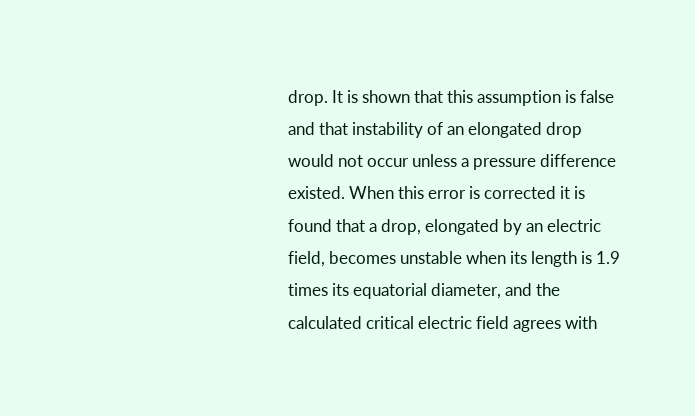drop. It is shown that this assumption is false and that instability of an elongated drop would not occur unless a pressure difference existed. When this error is corrected it is found that a drop, elongated by an electric field, becomes unstable when its length is 1.9 times its equatorial diameter, and the calculated critical electric field agrees with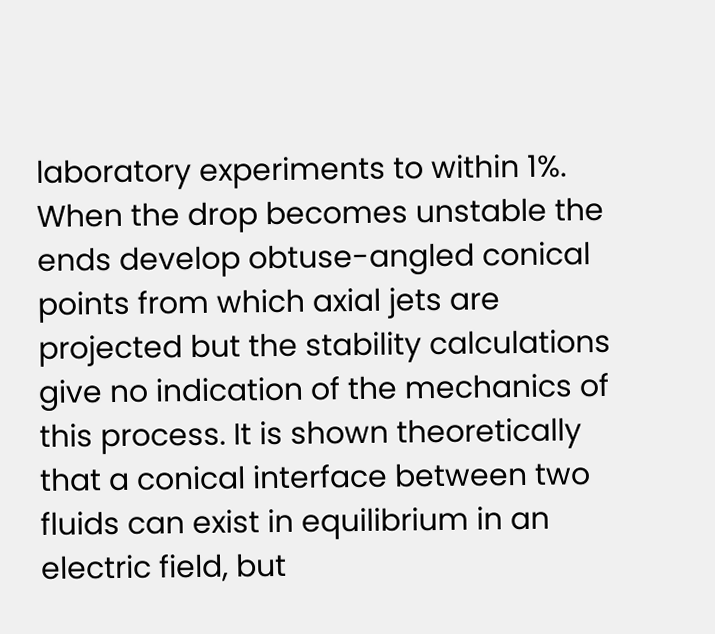laboratory experiments to within 1%. When the drop becomes unstable the ends develop obtuse-angled conical points from which axial jets are projected but the stability calculations give no indication of the mechanics of this process. It is shown theoretically that a conical interface between two fluids can exist in equilibrium in an electric field, but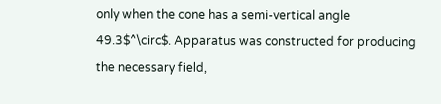only when the cone has a semi-vertical angle 49.3$^\circ$. Apparatus was constructed for producing the necessary field,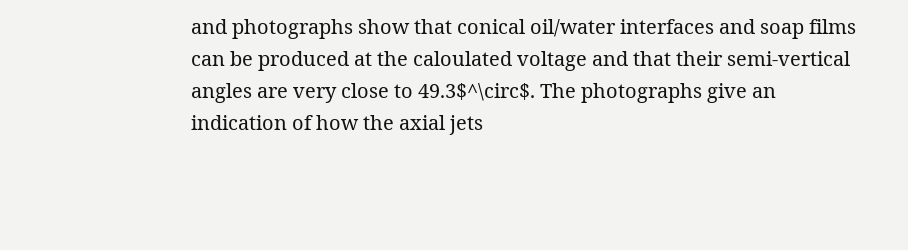and photographs show that conical oil/water interfaces and soap films can be produced at the caloulated voltage and that their semi-vertical angles are very close to 49.3$^\circ$. The photographs give an indication of how the axial jets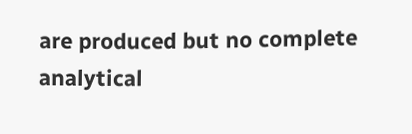are produced but no complete analytical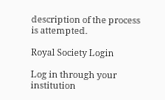description of the process is attempted.

Royal Society Login

Log in through your institution